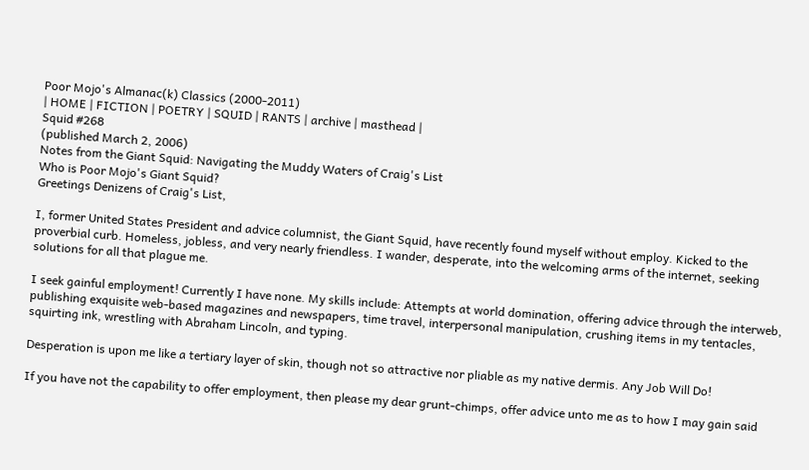Poor Mojo's Almanac(k) Classics (2000-2011)
| HOME | FICTION | POETRY | SQUID | RANTS | archive | masthead |
Squid #268
(published March 2, 2006)
Notes from the Giant Squid: Navigating the Muddy Waters of Craig's List
Who is Poor Mojo's Giant Squid?
Greetings Denizens of Craig's List,

I, former United States President and advice columnist, the Giant Squid, have recently found myself without employ. Kicked to the proverbial curb. Homeless, jobless, and very nearly friendless. I wander, desperate, into the welcoming arms of the internet, seeking solutions for all that plague me.

I seek gainful employment! Currently I have none. My skills include: Attempts at world domination, offering advice through the interweb, publishing exquisite web-based magazines and newspapers, time travel, interpersonal manipulation, crushing items in my tentacles, squirting ink, wrestling with Abraham Lincoln, and typing.

Desperation is upon me like a tertiary layer of skin, though not so attractive nor pliable as my native dermis. Any Job Will Do!

If you have not the capability to offer employment, then please my dear grunt-chimps, offer advice unto me as to how I may gain said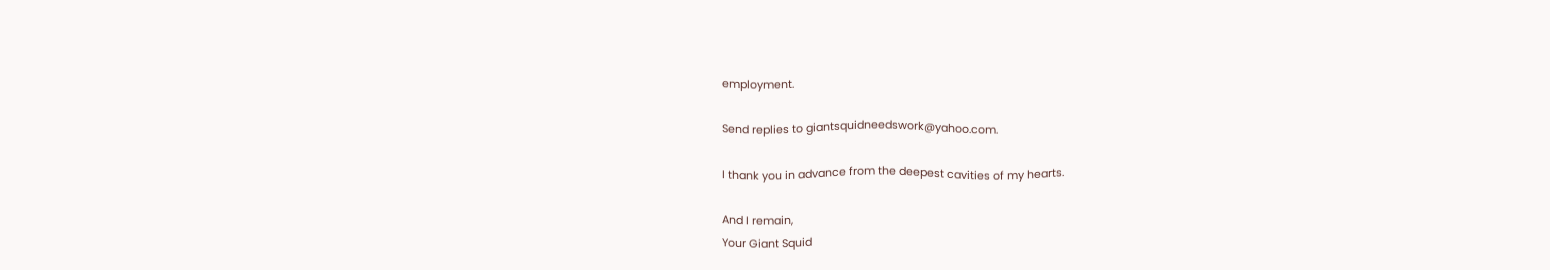employment.

Send replies to giantsquidneedswork@yahoo.com.

I thank you in advance from the deepest cavities of my hearts.

And I remain,
Your Giant Squid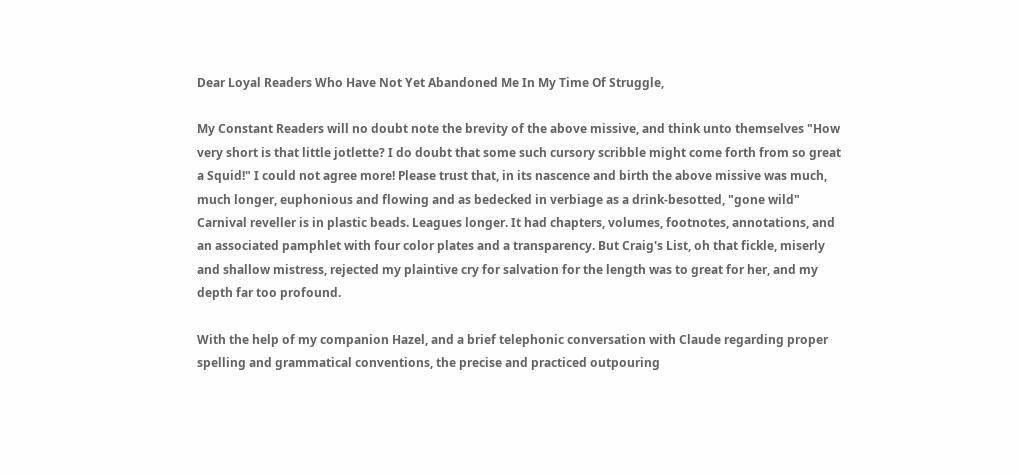Dear Loyal Readers Who Have Not Yet Abandoned Me In My Time Of Struggle,

My Constant Readers will no doubt note the brevity of the above missive, and think unto themselves "How very short is that little jotlette? I do doubt that some such cursory scribble might come forth from so great a Squid!" I could not agree more! Please trust that, in its nascence and birth the above missive was much, much longer, euphonious and flowing and as bedecked in verbiage as a drink-besotted, "gone wild" Carnival reveller is in plastic beads. Leagues longer. It had chapters, volumes, footnotes, annotations, and an associated pamphlet with four color plates and a transparency. But Craig's List, oh that fickle, miserly and shallow mistress, rejected my plaintive cry for salvation for the length was to great for her, and my depth far too profound.

With the help of my companion Hazel, and a brief telephonic conversation with Claude regarding proper spelling and grammatical conventions, the precise and practiced outpouring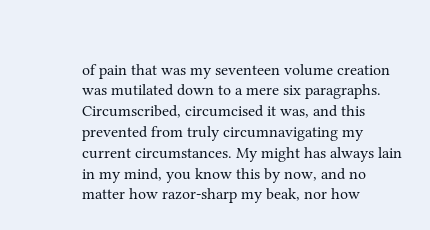of pain that was my seventeen volume creation was mutilated down to a mere six paragraphs. Circumscribed, circumcised it was, and this prevented from truly circumnavigating my current circumstances. My might has always lain in my mind, you know this by now, and no matter how razor-sharp my beak, nor how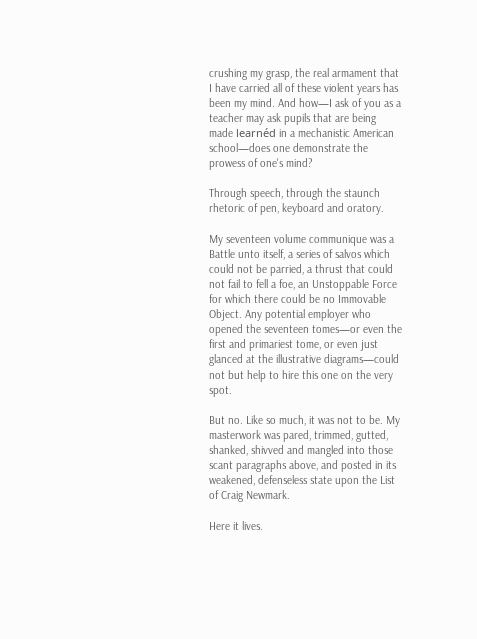crushing my grasp, the real armament that I have carried all of these violent years has been my mind. And how—I ask of you as a teacher may ask pupils that are being made learnéd in a mechanistic American school—does one demonstrate the prowess of one's mind?

Through speech, through the staunch rhetoric of pen, keyboard and oratory.

My seventeen volume communique was a Battle unto itself, a series of salvos which could not be parried, a thrust that could not fail to fell a foe, an Unstoppable Force for which there could be no Immovable Object. Any potential employer who opened the seventeen tomes—or even the first and primariest tome, or even just glanced at the illustrative diagrams—could not but help to hire this one on the very spot.

But no. Like so much, it was not to be. My masterwork was pared, trimmed, gutted, shanked, shivved and mangled into those scant paragraphs above, and posted in its weakened, defenseless state upon the List of Craig Newmark.

Here it lives.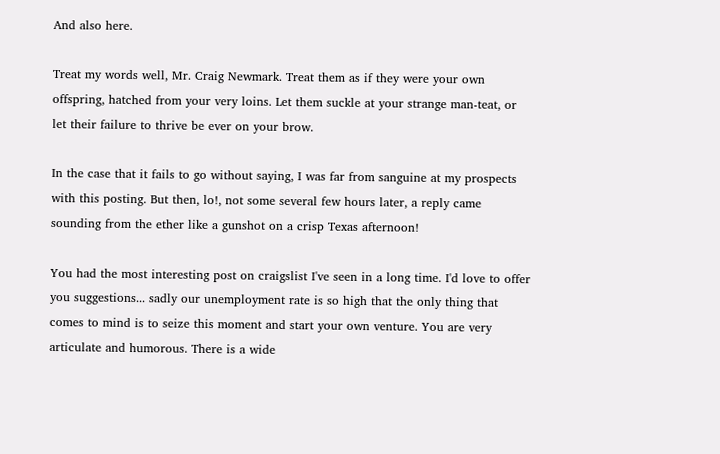And also here.

Treat my words well, Mr. Craig Newmark. Treat them as if they were your own offspring, hatched from your very loins. Let them suckle at your strange man-teat, or let their failure to thrive be ever on your brow.

In the case that it fails to go without saying, I was far from sanguine at my prospects with this posting. But then, lo!, not some several few hours later, a reply came sounding from the ether like a gunshot on a crisp Texas afternoon!

You had the most interesting post on craigslist I've seen in a long time. I'd love to offer you suggestions... sadly our unemployment rate is so high that the only thing that comes to mind is to seize this moment and start your own venture. You are very articulate and humorous. There is a wide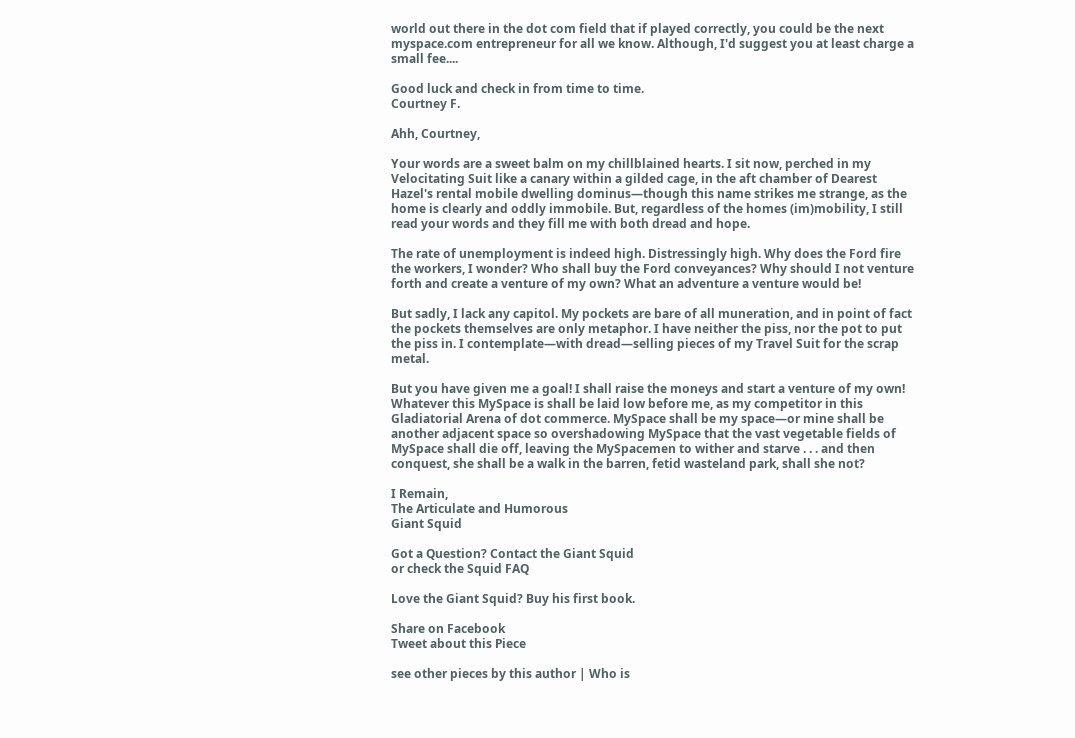world out there in the dot com field that if played correctly, you could be the next myspace.com entrepreneur for all we know. Although, I'd suggest you at least charge a small fee....

Good luck and check in from time to time.
Courtney F.

Ahh, Courtney,

Your words are a sweet balm on my chillblained hearts. I sit now, perched in my Velocitating Suit like a canary within a gilded cage, in the aft chamber of Dearest Hazel's rental mobile dwelling dominus—though this name strikes me strange, as the home is clearly and oddly immobile. But, regardless of the homes (im)mobility, I still read your words and they fill me with both dread and hope.

The rate of unemployment is indeed high. Distressingly high. Why does the Ford fire the workers, I wonder? Who shall buy the Ford conveyances? Why should I not venture forth and create a venture of my own? What an adventure a venture would be!

But sadly, I lack any capitol. My pockets are bare of all muneration, and in point of fact the pockets themselves are only metaphor. I have neither the piss, nor the pot to put the piss in. I contemplate—with dread—selling pieces of my Travel Suit for the scrap metal.

But you have given me a goal! I shall raise the moneys and start a venture of my own! Whatever this MySpace is shall be laid low before me, as my competitor in this Gladiatorial Arena of dot commerce. MySpace shall be my space—or mine shall be another adjacent space so overshadowing MySpace that the vast vegetable fields of MySpace shall die off, leaving the MySpacemen to wither and starve . . . and then conquest, she shall be a walk in the barren, fetid wasteland park, shall she not?

I Remain,
The Articulate and Humorous
Giant Squid

Got a Question? Contact the Giant Squid
or check the Squid FAQ

Love the Giant Squid? Buy his first book.

Share on Facebook
Tweet about this Piece

see other pieces by this author | Who is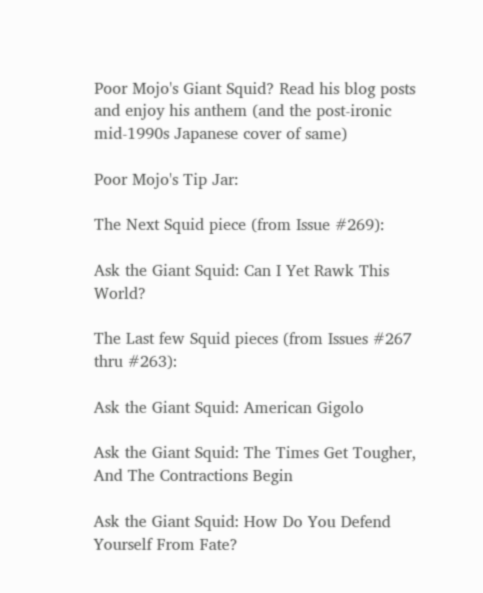Poor Mojo's Giant Squid? Read his blog posts and enjoy his anthem (and the post-ironic mid-1990s Japanese cover of same)

Poor Mojo's Tip Jar:

The Next Squid piece (from Issue #269):

Ask the Giant Squid: Can I Yet Rawk This World?

The Last few Squid pieces (from Issues #267 thru #263):

Ask the Giant Squid: American Gigolo

Ask the Giant Squid: The Times Get Tougher, And The Contractions Begin

Ask the Giant Squid: How Do You Defend Yourself From Fate?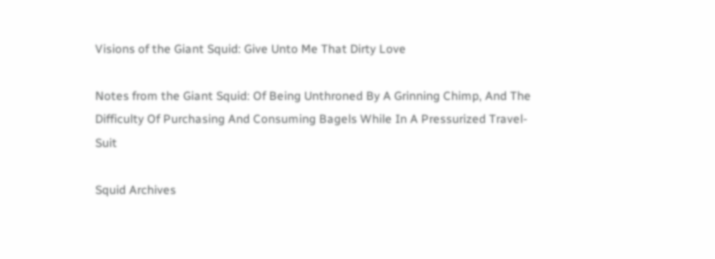Visions of the Giant Squid: Give Unto Me That Dirty Love

Notes from the Giant Squid: Of Being Unthroned By A Grinning Chimp, And The Difficulty Of Purchasing And Consuming Bagels While In A Pressurized Travel-Suit

Squid Archives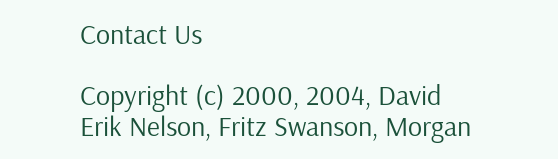Contact Us

Copyright (c) 2000, 2004, David Erik Nelson, Fritz Swanson, Morgan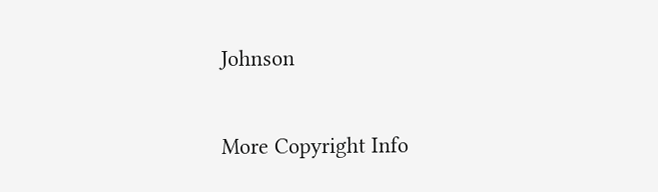Johnson

More Copyright Info